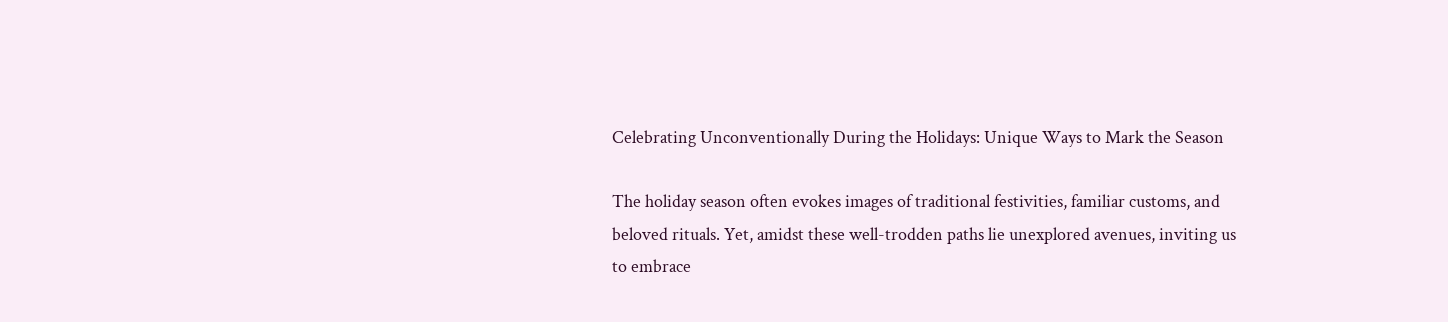Celebrating Unconventionally During the Holidays: Unique Ways to Mark the Season

The holiday season often evokes images of traditional festivities, familiar customs, and beloved rituals. Yet, amidst these well-trodden paths lie unexplored avenues, inviting us to embrace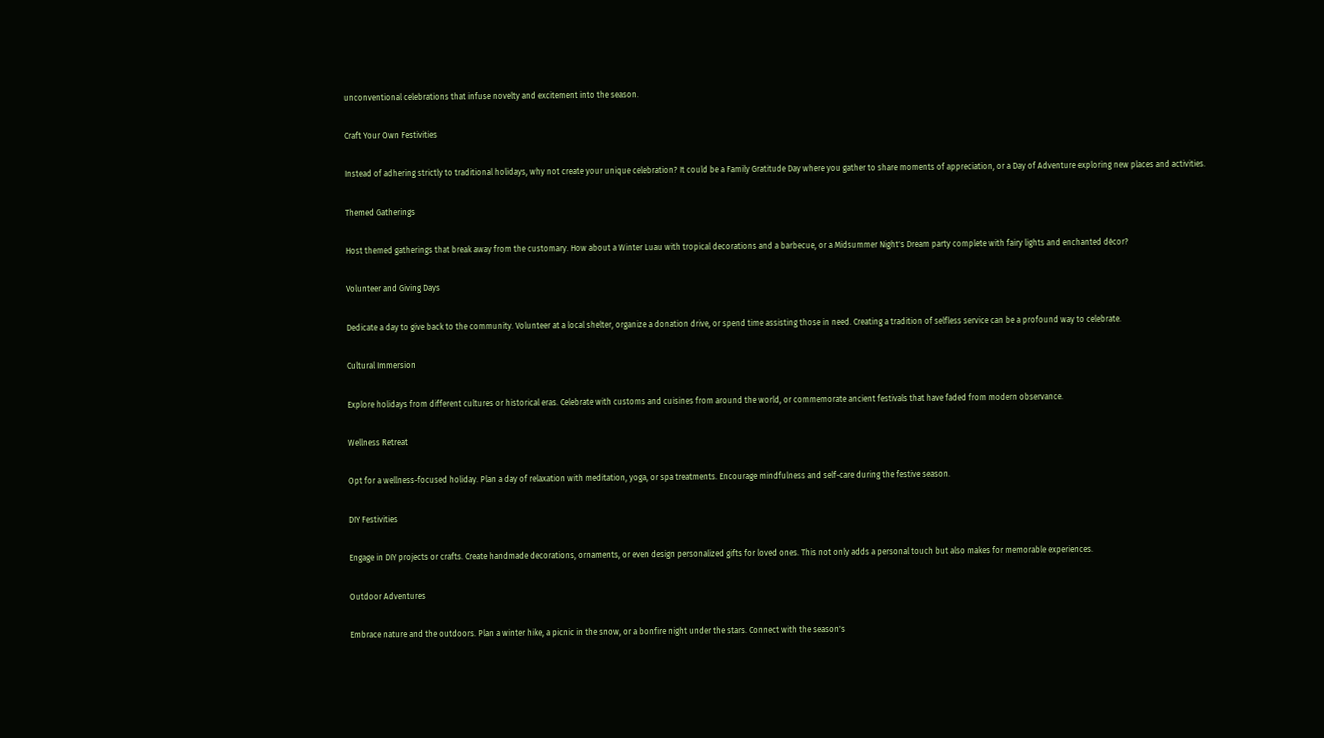unconventional celebrations that infuse novelty and excitement into the season.

Craft Your Own Festivities

Instead of adhering strictly to traditional holidays, why not create your unique celebration? It could be a Family Gratitude Day where you gather to share moments of appreciation, or a Day of Adventure exploring new places and activities.

Themed Gatherings

Host themed gatherings that break away from the customary. How about a Winter Luau with tropical decorations and a barbecue, or a Midsummer Night's Dream party complete with fairy lights and enchanted décor?

Volunteer and Giving Days

Dedicate a day to give back to the community. Volunteer at a local shelter, organize a donation drive, or spend time assisting those in need. Creating a tradition of selfless service can be a profound way to celebrate.

Cultural Immersion

Explore holidays from different cultures or historical eras. Celebrate with customs and cuisines from around the world, or commemorate ancient festivals that have faded from modern observance.

Wellness Retreat

Opt for a wellness-focused holiday. Plan a day of relaxation with meditation, yoga, or spa treatments. Encourage mindfulness and self-care during the festive season.

DIY Festivities

Engage in DIY projects or crafts. Create handmade decorations, ornaments, or even design personalized gifts for loved ones. This not only adds a personal touch but also makes for memorable experiences.

Outdoor Adventures

Embrace nature and the outdoors. Plan a winter hike, a picnic in the snow, or a bonfire night under the stars. Connect with the season's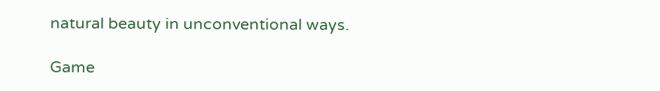natural beauty in unconventional ways.

Game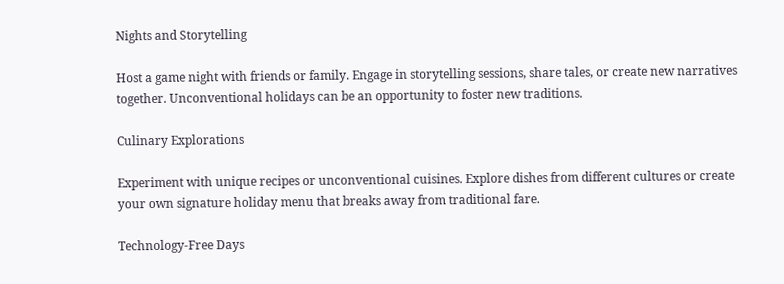Nights and Storytelling

Host a game night with friends or family. Engage in storytelling sessions, share tales, or create new narratives together. Unconventional holidays can be an opportunity to foster new traditions.

Culinary Explorations

Experiment with unique recipes or unconventional cuisines. Explore dishes from different cultures or create your own signature holiday menu that breaks away from traditional fare.

Technology-Free Days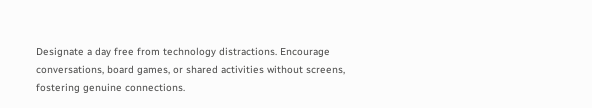Designate a day free from technology distractions. Encourage conversations, board games, or shared activities without screens, fostering genuine connections.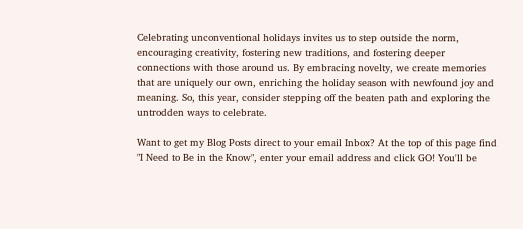Celebrating unconventional holidays invites us to step outside the norm, encouraging creativity, fostering new traditions, and fostering deeper connections with those around us. By embracing novelty, we create memories that are uniquely our own, enriching the holiday season with newfound joy and meaning. So, this year, consider stepping off the beaten path and exploring the untrodden ways to celebrate.

Want to get my Blog Posts direct to your email Inbox? At the top of this page find "I Need to Be in the Know", enter your email address and click GO! You'll be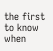the first to know when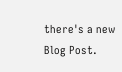there's a new Blog Post.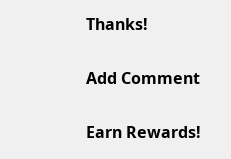Thanks!

Add Comment

Earn Rewards!